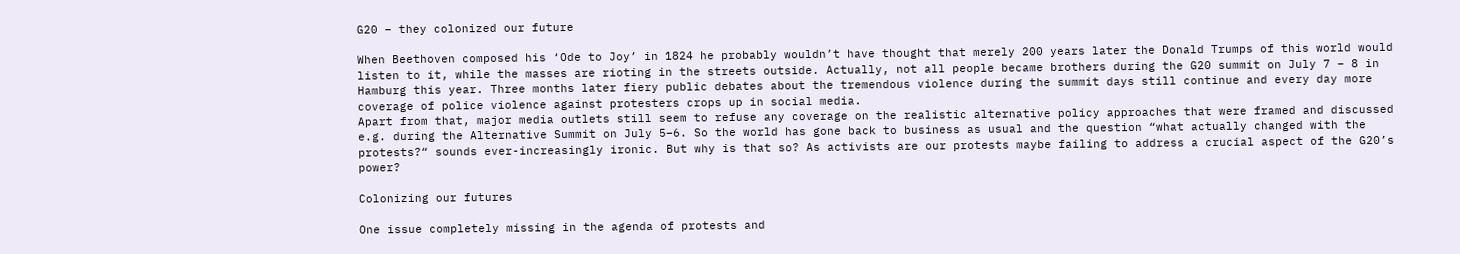G20 – they colonized our future

When Beethoven composed his ‘Ode to Joy’ in 1824 he probably wouldn’t have thought that merely 200 years later the Donald Trumps of this world would listen to it, while the masses are rioting in the streets outside. Actually, not all people became brothers during the G20 summit on July 7 – 8 in Hamburg this year. Three months later fiery public debates about the tremendous violence during the summit days still continue and every day more coverage of police violence against protesters crops up in social media.
Apart from that, major media outlets still seem to refuse any coverage on the realistic alternative policy approaches that were framed and discussed e.g. during the Alternative Summit on July 5–6. So the world has gone back to business as usual and the question “what actually changed with the protests?“ sounds ever-increasingly ironic. But why is that so? As activists are our protests maybe failing to address a crucial aspect of the G20’s power?

Colonizing our futures

One issue completely missing in the agenda of protests and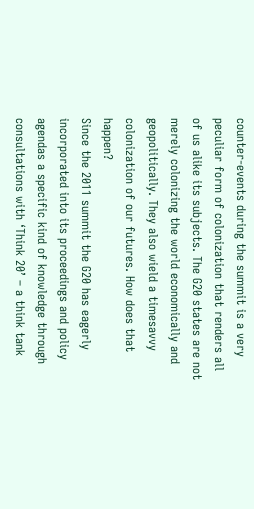counter-events during the summit is a very peculiar form of colonization that renders all of us alike its subjects. The G20 states are not merely colonizing the world economically and geopolitically. They also wield a timesavvy colonization of our futures. How does that happen?
Since the 2011 summit the G20 has eagerly incorporated into its proceedings and policy agendas a specific kind of knowledge through consultations with ‘Think 20’ – a think tank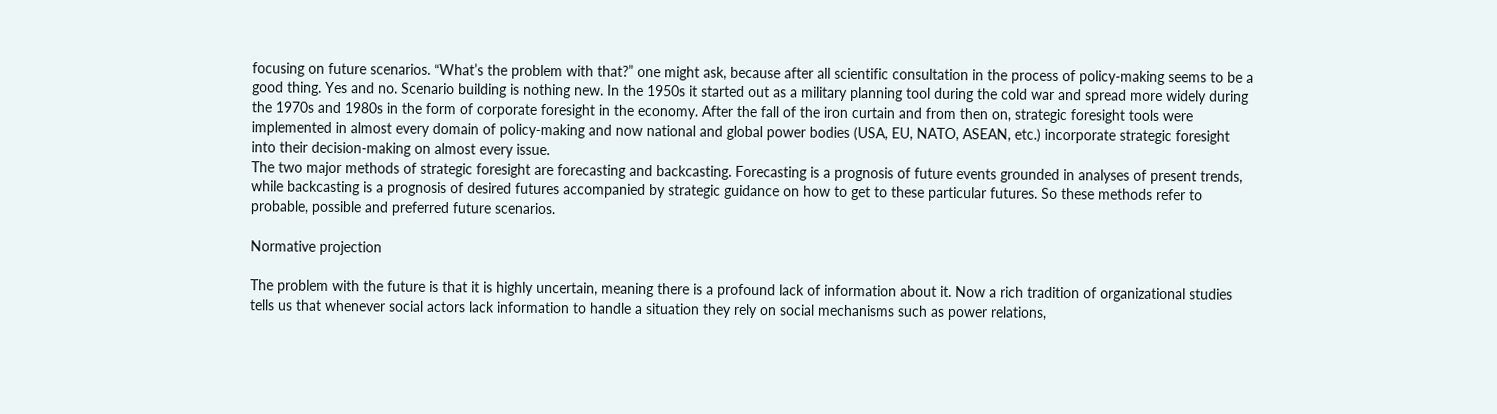focusing on future scenarios. “What’s the problem with that?” one might ask, because after all scientific consultation in the process of policy-making seems to be a good thing. Yes and no. Scenario building is nothing new. In the 1950s it started out as a military planning tool during the cold war and spread more widely during the 1970s and 1980s in the form of corporate foresight in the economy. After the fall of the iron curtain and from then on, strategic foresight tools were implemented in almost every domain of policy-making and now national and global power bodies (USA, EU, NATO, ASEAN, etc.) incorporate strategic foresight into their decision-making on almost every issue.
The two major methods of strategic foresight are forecasting and backcasting. Forecasting is a prognosis of future events grounded in analyses of present trends, while backcasting is a prognosis of desired futures accompanied by strategic guidance on how to get to these particular futures. So these methods refer to probable, possible and preferred future scenarios.

Normative projection

The problem with the future is that it is highly uncertain, meaning there is a profound lack of information about it. Now a rich tradition of organizational studies tells us that whenever social actors lack information to handle a situation they rely on social mechanisms such as power relations,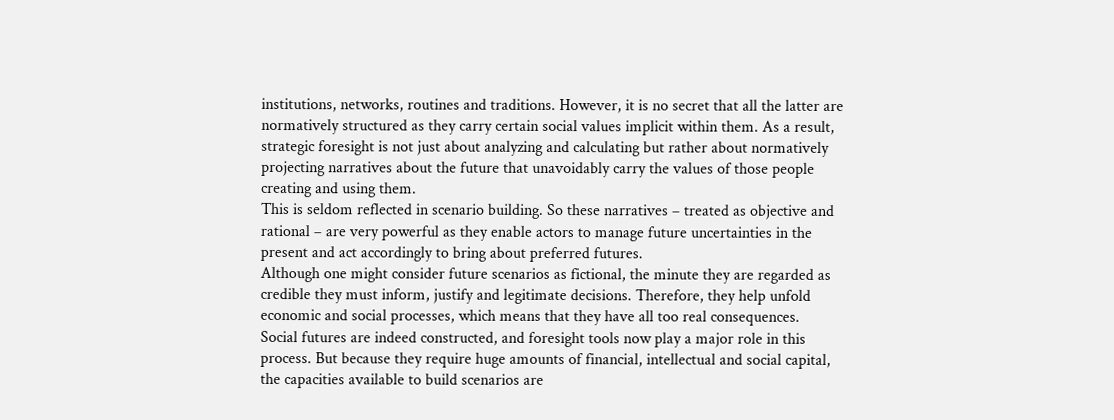institutions, networks, routines and traditions. However, it is no secret that all the latter are normatively structured as they carry certain social values implicit within them. As a result, strategic foresight is not just about analyzing and calculating but rather about normatively projecting narratives about the future that unavoidably carry the values of those people creating and using them.
This is seldom reflected in scenario building. So these narratives – treated as objective and rational – are very powerful as they enable actors to manage future uncertainties in the present and act accordingly to bring about preferred futures.
Although one might consider future scenarios as fictional, the minute they are regarded as credible they must inform, justify and legitimate decisions. Therefore, they help unfold economic and social processes, which means that they have all too real consequences.
Social futures are indeed constructed, and foresight tools now play a major role in this process. But because they require huge amounts of financial, intellectual and social capital, the capacities available to build scenarios are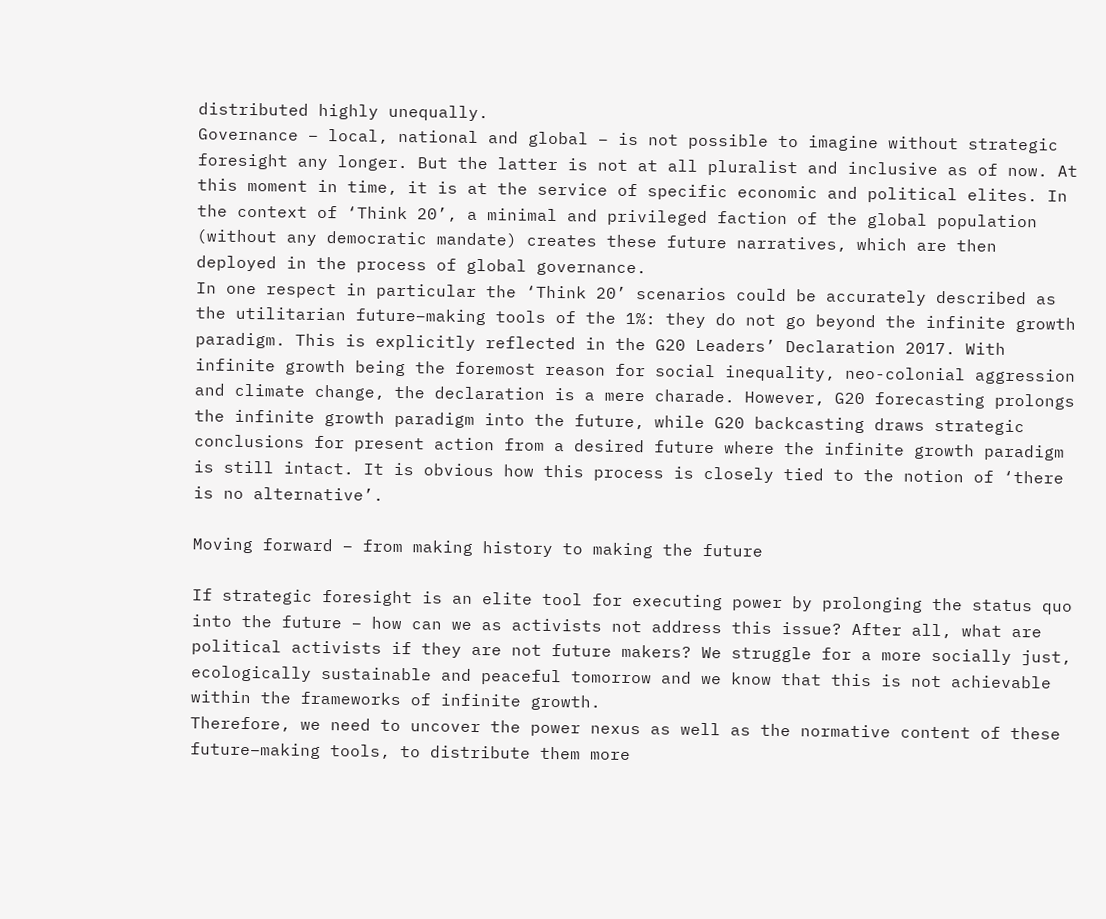distributed highly unequally.
Governance – local, national and global – is not possible to imagine without strategic foresight any longer. But the latter is not at all pluralist and inclusive as of now. At this moment in time, it is at the service of specific economic and political elites. In the context of ‘Think 20’, a minimal and privileged faction of the global population (without any democratic mandate) creates these future narratives, which are then deployed in the process of global governance.
In one respect in particular the ‘Think 20’ scenarios could be accurately described as the utilitarian future–making tools of the 1%: they do not go beyond the infinite growth paradigm. This is explicitly reflected in the G20 Leaders’ Declaration 2017. With infinite growth being the foremost reason for social inequality, neo-colonial aggression and climate change, the declaration is a mere charade. However, G20 forecasting prolongs the infinite growth paradigm into the future, while G20 backcasting draws strategic conclusions for present action from a desired future where the infinite growth paradigm is still intact. It is obvious how this process is closely tied to the notion of ‘there is no alternative’.

Moving forward – from making history to making the future

If strategic foresight is an elite tool for executing power by prolonging the status quo into the future – how can we as activists not address this issue? After all, what are political activists if they are not future makers? We struggle for a more socially just, ecologically sustainable and peaceful tomorrow and we know that this is not achievable within the frameworks of infinite growth.
Therefore, we need to uncover the power nexus as well as the normative content of these future–making tools, to distribute them more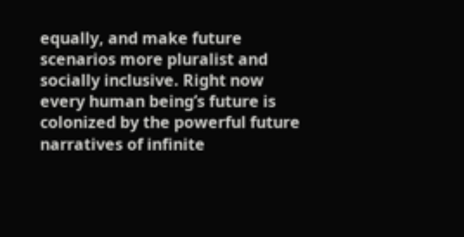equally, and make future scenarios more pluralist and socially inclusive. Right now every human being’s future is colonized by the powerful future narratives of infinite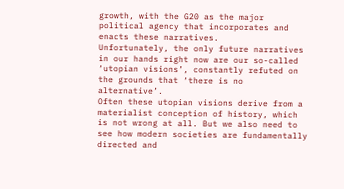growth, with the G20 as the major political agency that incorporates and enacts these narratives.
Unfortunately, the only future narratives in our hands right now are our so-called ‘utopian visions’, constantly refuted on the grounds that ‘there is no alternative’.
Often these utopian visions derive from a materialist conception of history, which is not wrong at all. But we also need to see how modern societies are fundamentally directed and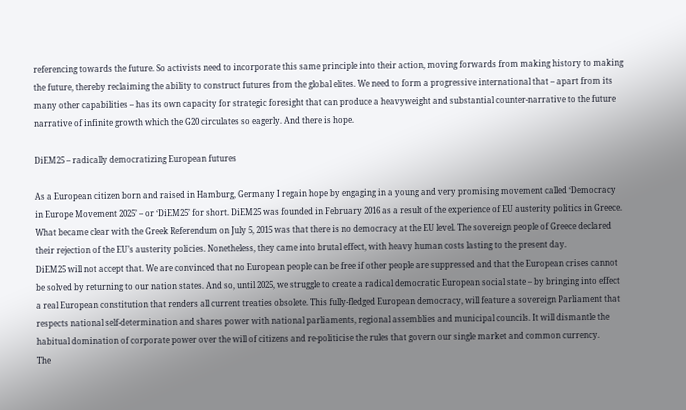referencing towards the future. So activists need to incorporate this same principle into their action, moving forwards from making history to making the future, thereby reclaiming the ability to construct futures from the global elites. We need to form a progressive international that – apart from its many other capabilities – has its own capacity for strategic foresight that can produce a heavyweight and substantial counter-narrative to the future narrative of infinite growth which the G20 circulates so eagerly. And there is hope.

DiEM25 – radically democratizing European futures

As a European citizen born and raised in Hamburg, Germany I regain hope by engaging in a young and very promising movement called ‘Democracy in Europe Movement 2025’ – or ‘DiEM25’ for short. DiEM25 was founded in February 2016 as a result of the experience of EU austerity politics in Greece. What became clear with the Greek Referendum on July 5, 2015 was that there is no democracy at the EU level. The sovereign people of Greece declared their rejection of the EU’s austerity policies. Nonetheless, they came into brutal effect, with heavy human costs lasting to the present day.
DiEM25 will not accept that. We are convinced that no European people can be free if other people are suppressed and that the European crises cannot be solved by returning to our nation states. And so, until 2025, we struggle to create a radical democratic European social state – by bringing into effect a real European constitution that renders all current treaties obsolete. This fully-fledged European democracy, will feature a sovereign Parliament that respects national self-determination and shares power with national parliaments, regional assemblies and municipal councils. It will dismantle the habitual domination of corporate power over the will of citizens and re-politicise the rules that govern our single market and common currency.
The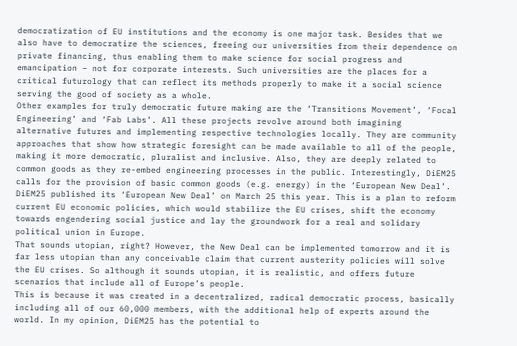democratization of EU institutions and the economy is one major task. Besides that we also have to democratize the sciences, freeing our universities from their dependence on private financing, thus enabling them to make science for social progress and emancipation – not for corporate interests. Such universities are the places for a critical futurology that can reflect its methods properly to make it a social science serving the good of society as a whole.
Other examples for truly democratic future making are the ‘Transitions Movement’, ‘Focal Engineering’ and ‘Fab Labs’. All these projects revolve around both imagining alternative futures and implementing respective technologies locally. They are community approaches that show how strategic foresight can be made available to all of the people, making it more democratic, pluralist and inclusive. Also, they are deeply related to common goods as they re-embed engineering processes in the public. Interestingly, DiEM25 calls for the provision of basic common goods (e.g. energy) in the ‘European New Deal’.
DiEM25 published its ‘European New Deal’ on March 25 this year. This is a plan to reform current EU economic policies, which would stabilize the EU crises, shift the economy towards engendering social justice and lay the groundwork for a real and solidary political union in Europe.
That sounds utopian, right? However, the New Deal can be implemented tomorrow and it is far less utopian than any conceivable claim that current austerity policies will solve the EU crises. So although it sounds utopian, it is realistic, and offers future scenarios that include all of Europe’s people.
This is because it was created in a decentralized, radical democratic process, basically including all of our 60,000 members, with the additional help of experts around the world. In my opinion, DiEM25 has the potential to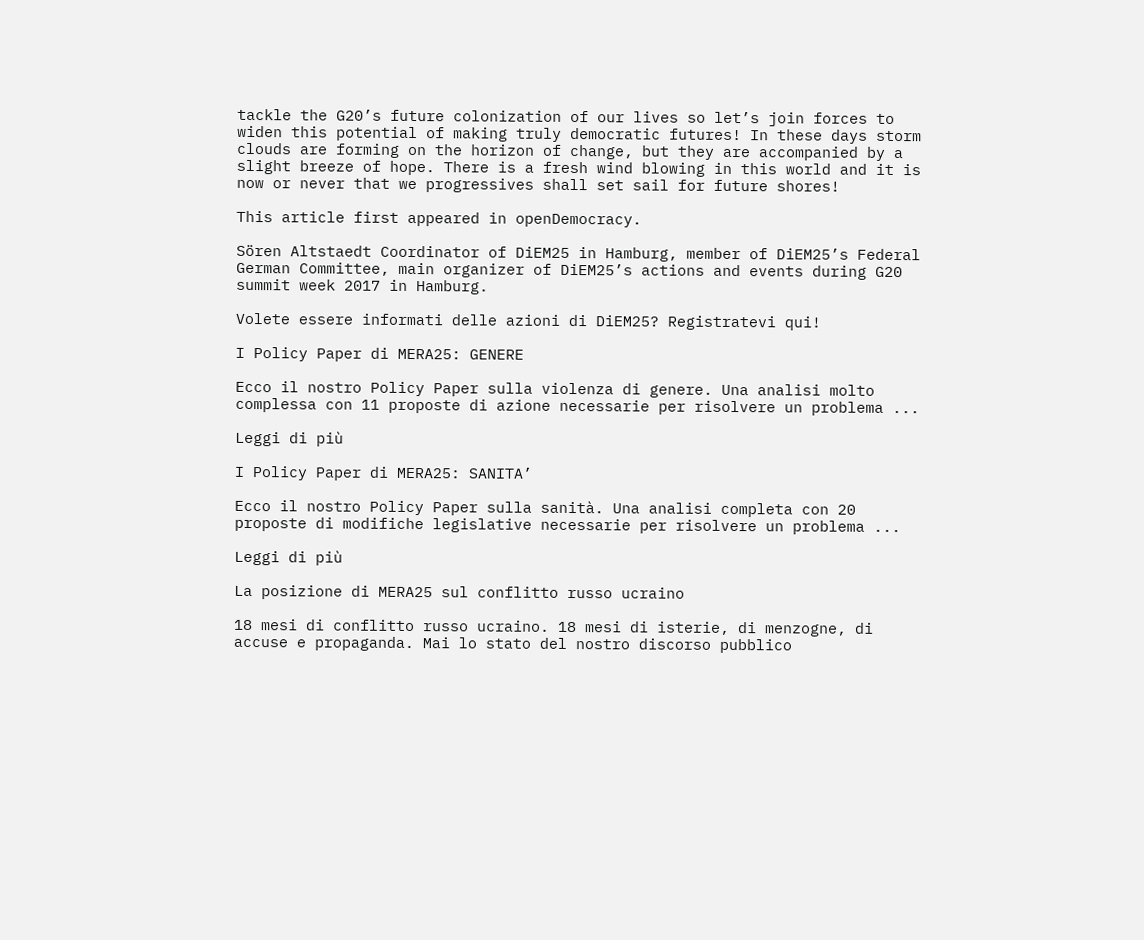tackle the G20’s future colonization of our lives so let’s join forces to widen this potential of making truly democratic futures! In these days storm clouds are forming on the horizon of change, but they are accompanied by a slight breeze of hope. There is a fresh wind blowing in this world and it is now or never that we progressives shall set sail for future shores!

This article first appeared in openDemocracy.

Sören Altstaedt Coordinator of DiEM25 in Hamburg, member of DiEM25’s Federal German Committee, main organizer of DiEM25’s actions and events during G20 summit week 2017 in Hamburg.

Volete essere informati delle azioni di DiEM25? Registratevi qui!

I Policy Paper di MERA25: GENERE

Ecco il nostro Policy Paper sulla violenza di genere. Una analisi molto complessa con 11 proposte di azione necessarie per risolvere un problema ...

Leggi di più

I Policy Paper di MERA25: SANITA’

Ecco il nostro Policy Paper sulla sanità. Una analisi completa con 20 proposte di modifiche legislative necessarie per risolvere un problema ...

Leggi di più

La posizione di MERA25 sul conflitto russo ucraino

18 mesi di conflitto russo ucraino. 18 mesi di isterie, di menzogne, di accuse e propaganda. Mai lo stato del nostro discorso pubblico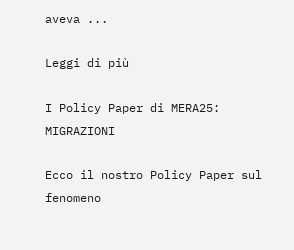aveva ...

Leggi di più

I Policy Paper di MERA25: MIGRAZIONI

Ecco il nostro Policy Paper sul fenomeno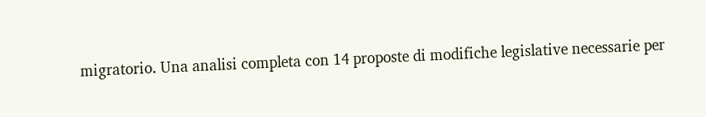migratorio. Una analisi completa con 14 proposte di modifiche legislative necessarie per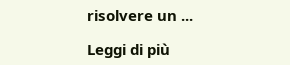risolvere un ...

Leggi di più